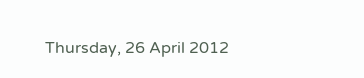Thursday, 26 April 2012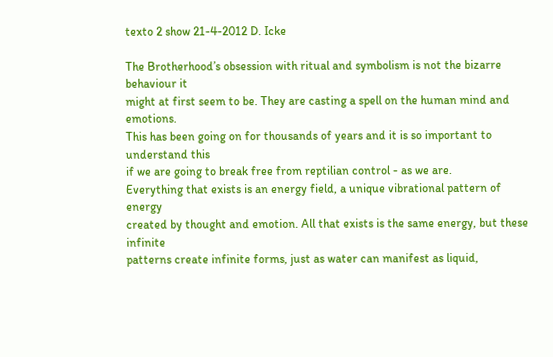texto 2 show 21-4-2012 D. Icke

The Brotherhood’s obsession with ritual and symbolism is not the bizarre behaviour it
might at first seem to be. They are casting a spell on the human mind and emotions.
This has been going on for thousands of years and it is so important to understand this
if we are going to break free from reptilian control - as we are.
Everything that exists is an energy field, a unique vibrational pattern of energy
created by thought and emotion. All that exists is the same energy, but these infinite
patterns create infinite forms, just as water can manifest as liquid,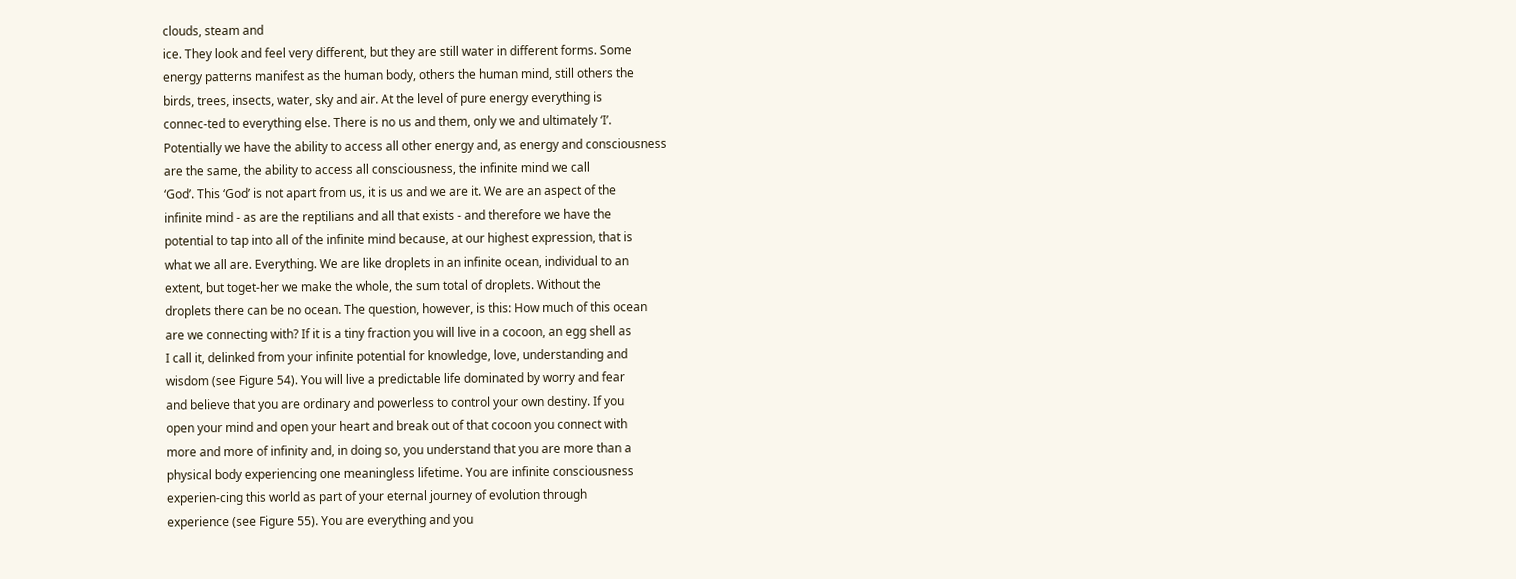clouds, steam and
ice. They look and feel very different, but they are still water in different forms. Some
energy patterns manifest as the human body, others the human mind, still others the
birds, trees, insects, water, sky and air. At the level of pure energy everything is
connec-ted to everything else. There is no us and them, only we and ultimately ‘I’.
Potentially we have the ability to access all other energy and, as energy and consciousness
are the same, the ability to access all consciousness, the infinite mind we call
‘God’. This ‘God’ is not apart from us, it is us and we are it. We are an aspect of the
infinite mind - as are the reptilians and all that exists - and therefore we have the
potential to tap into all of the infinite mind because, at our highest expression, that is
what we all are. Everything. We are like droplets in an infinite ocean, individual to an
extent, but toget-her we make the whole, the sum total of droplets. Without the
droplets there can be no ocean. The question, however, is this: How much of this ocean
are we connecting with? If it is a tiny fraction you will live in a cocoon, an egg shell as
I call it, delinked from your infinite potential for knowledge, love, understanding and
wisdom (see Figure 54). You will live a predictable life dominated by worry and fear
and believe that you are ordinary and powerless to control your own destiny. If you
open your mind and open your heart and break out of that cocoon you connect with
more and more of infinity and, in doing so, you understand that you are more than a
physical body experiencing one meaningless lifetime. You are infinite consciousness
experien-cing this world as part of your eternal journey of evolution through
experience (see Figure 55). You are everything and you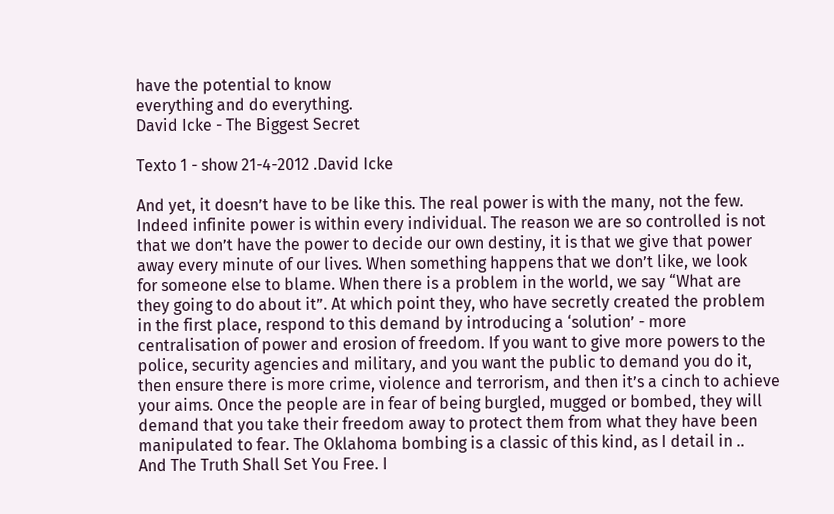have the potential to know
everything and do everything.
David Icke - The Biggest Secret

Texto 1 - show 21-4-2012 .David Icke

And yet, it doesn’t have to be like this. The real power is with the many, not the few.
Indeed infinite power is within every individual. The reason we are so controlled is not
that we don’t have the power to decide our own destiny, it is that we give that power
away every minute of our lives. When something happens that we don’t like, we look
for someone else to blame. When there is a problem in the world, we say “What are
they going to do about it”. At which point they, who have secretly created the problem
in the first place, respond to this demand by introducing a ‘solution’ - more
centralisation of power and erosion of freedom. If you want to give more powers to the
police, security agencies and military, and you want the public to demand you do it,
then ensure there is more crime, violence and terrorism, and then it’s a cinch to achieve
your aims. Once the people are in fear of being burgled, mugged or bombed, they will
demand that you take their freedom away to protect them from what they have been
manipulated to fear. The Oklahoma bombing is a classic of this kind, as I detail in ..
And The Truth Shall Set You Free. I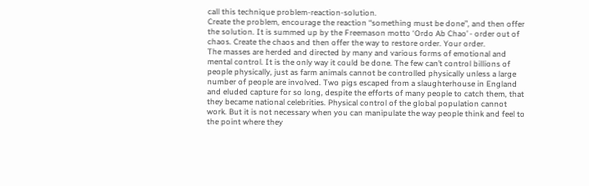call this technique problem-reaction-solution.
Create the problem, encourage the reaction “something must be done”, and then offer
the solution. It is summed up by the Freemason motto ‘Ordo Ab Chao’ - order out of
chaos. Create the chaos and then offer the way to restore order. Your order.
The masses are herded and directed by many and various forms of emotional and
mental control. It is the only way it could be done. The few can’t control billions of
people physically, just as farm animals cannot be controlled physically unless a large
number of people are involved. Two pigs escaped from a slaughterhouse in England
and eluded capture for so long, despite the efforts of many people to catch them, that
they became national celebrities. Physical control of the global population cannot
work. But it is not necessary when you can manipulate the way people think and feel to
the point where they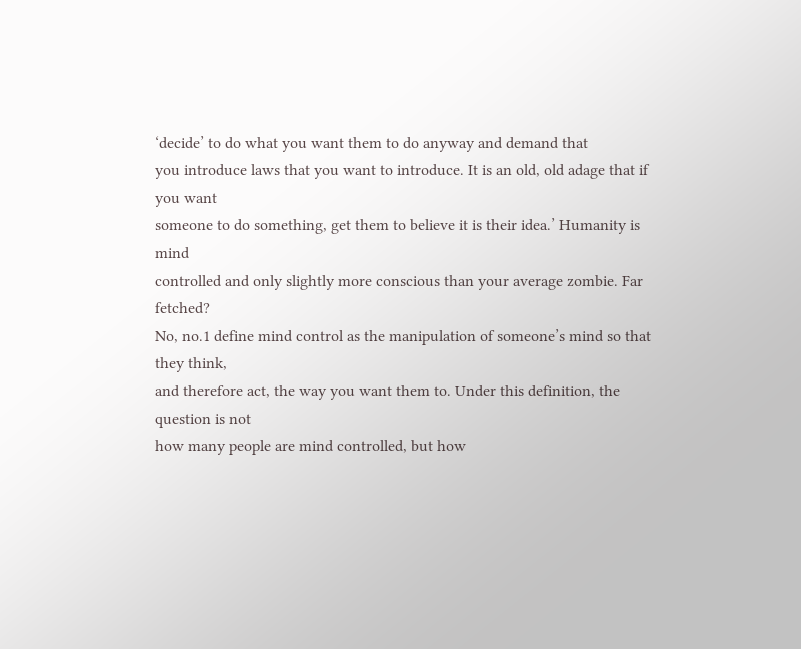‘decide’ to do what you want them to do anyway and demand that
you introduce laws that you want to introduce. It is an old, old adage that if you want
someone to do something, get them to believe it is their idea.’ Humanity is mind
controlled and only slightly more conscious than your average zombie. Far fetched?
No, no.1 define mind control as the manipulation of someone’s mind so that they think,
and therefore act, the way you want them to. Under this definition, the question is not
how many people are mind controlled, but how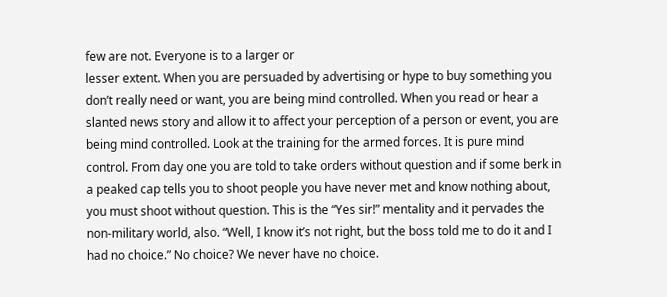few are not. Everyone is to a larger or
lesser extent. When you are persuaded by advertising or hype to buy something you
don’t really need or want, you are being mind controlled. When you read or hear a
slanted news story and allow it to affect your perception of a person or event, you are
being mind controlled. Look at the training for the armed forces. It is pure mind
control. From day one you are told to take orders without question and if some berk in
a peaked cap tells you to shoot people you have never met and know nothing about,
you must shoot without question. This is the “Yes sir!” mentality and it pervades the
non-military world, also. “Well, I know it’s not right, but the boss told me to do it and I
had no choice.” No choice? We never have no choice.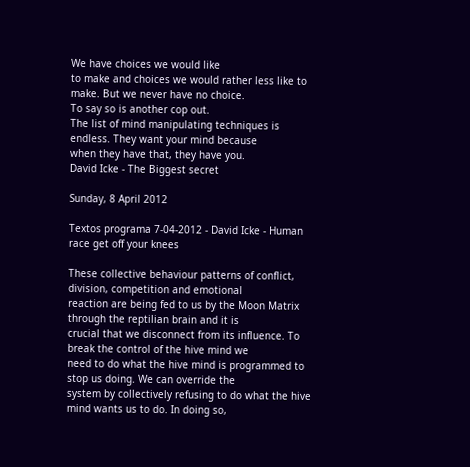We have choices we would like
to make and choices we would rather less like to make. But we never have no choice.
To say so is another cop out.
The list of mind manipulating techniques is endless. They want your mind because
when they have that, they have you.
David Icke - The Biggest secret

Sunday, 8 April 2012

Textos programa 7-04-2012 - David Icke - Human race get off your knees

These collective behaviour patterns of conflict, division, competition and emotional
reaction are being fed to us by the Moon Matrix through the reptilian brain and it is
crucial that we disconnect from its influence. To break the control of the hive mind we
need to do what the hive mind is programmed to stop us doing. We can override the
system by collectively refusing to do what the hive mind wants us to do. In doing so,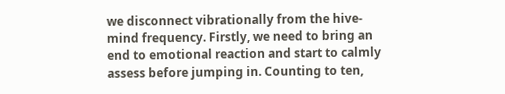we disconnect vibrationally from the hive-mind frequency. Firstly, we need to bring an
end to emotional reaction and start to calmly assess before jumping in. Counting to ten,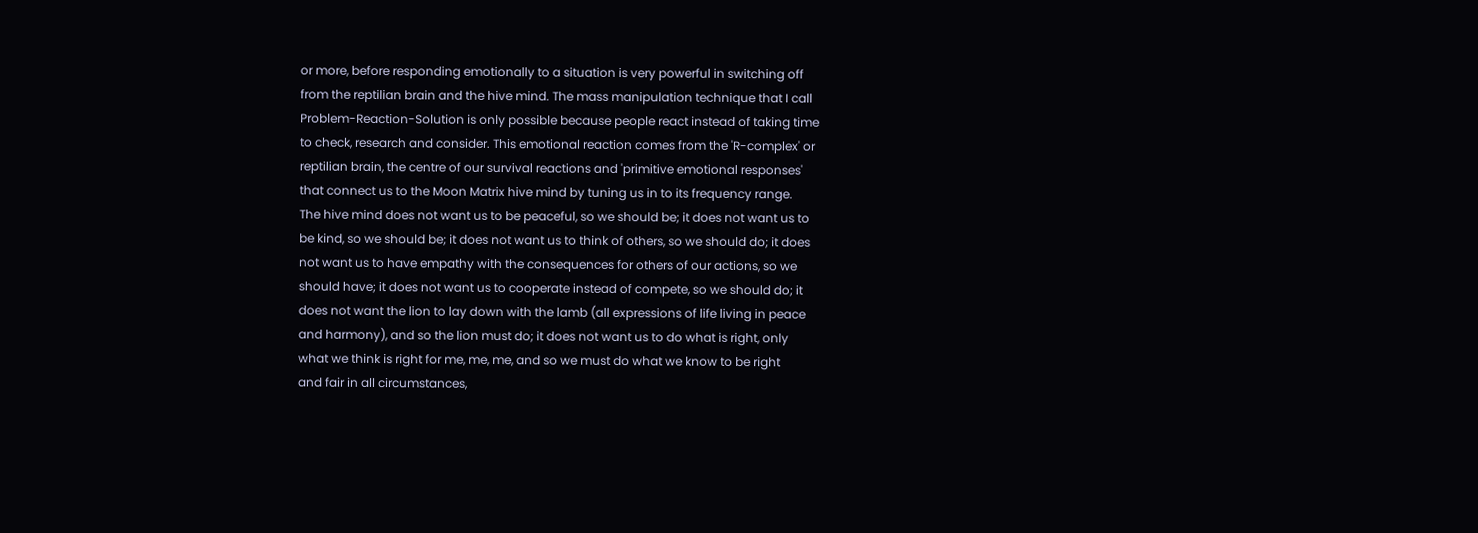or more, before responding emotionally to a situation is very powerful in switching off
from the reptilian brain and the hive mind. The mass manipulation technique that I call
Problem-Reaction-Solution is only possible because people react instead of taking time
to check, research and consider. This emotional reaction comes from the 'R-complex' or
reptilian brain, the centre of our survival reactions and 'primitive emotional responses'
that connect us to the Moon Matrix hive mind by tuning us in to its frequency range.
The hive mind does not want us to be peaceful, so we should be; it does not want us to
be kind, so we should be; it does not want us to think of others, so we should do; it does
not want us to have empathy with the consequences for others of our actions, so we
should have; it does not want us to cooperate instead of compete, so we should do; it
does not want the lion to lay down with the lamb (all expressions of life living in peace
and harmony), and so the lion must do; it does not want us to do what is right, only
what we think is right for me, me, me, and so we must do what we know to be right
and fair in all circumstances,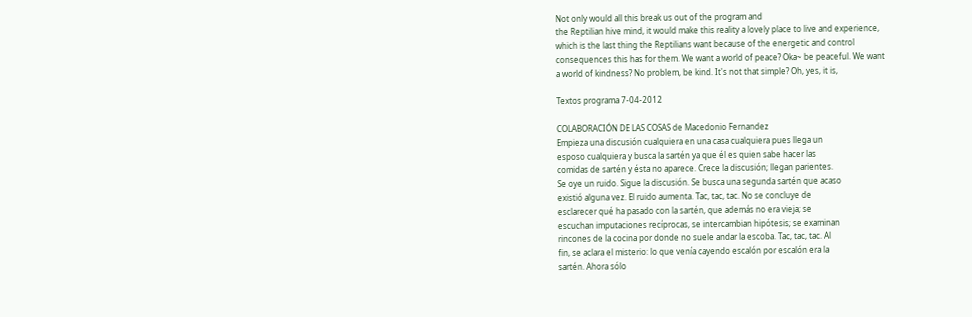Not only would all this break us out of the program and
the Reptilian hive mind, it would make this reality a lovely place to live and experience,
which is the last thing the Reptilians want because of the energetic and control
consequences this has for them. We want a world of peace? Oka~ be peaceful. We want
a world of kindness? No problem, be kind. It's not that simple? Oh, yes, it is,

Textos programa 7-04-2012

COLABORACIÓN DE LAS COSAS de Macedonio Fernandez
Empieza una discusión cualquiera en una casa cualquiera pues llega un
esposo cualquiera y busca la sartén ya que él es quien sabe hacer las
comidas de sartén y ésta no aparece. Crece la discusión; llegan parientes.
Se oye un ruido. Sigue la discusión. Se busca una segunda sartén que acaso
existió alguna vez. El ruido aumenta. Tac, tac, tac. No se concluye de
esclarecer qué ha pasado con la sartén, que además no era vieja; se
escuchan imputaciones recíprocas, se intercambian hipótesis; se examinan
rincones de la cocina por donde no suele andar la escoba. Tac, tac, tac. Al
fin, se aclara el misterio: lo que venía cayendo escalón por escalón era la
sartén. Ahora sólo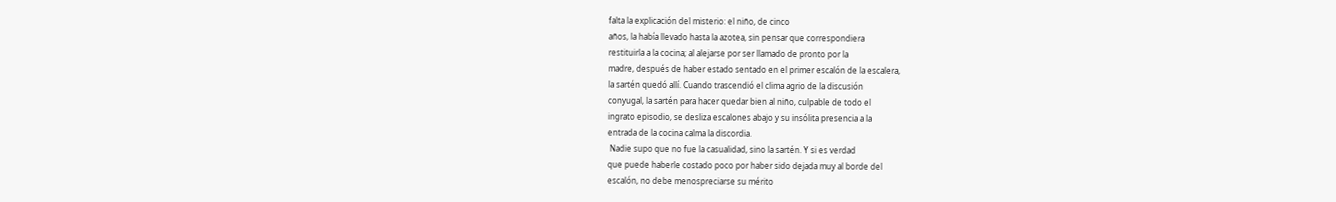falta la explicación del misterio: el niño, de cinco
años, la había llevado hasta la azotea, sin pensar que correspondiera
restituirla a la cocina; al alejarse por ser llamado de pronto por la
madre, después de haber estado sentado en el primer escalón de la escalera,
la sartén quedó allí. Cuando trascendió el clima agrio de la discusión
conyugal, la sartén para hacer quedar bien al niño, culpable de todo el
ingrato episodio, se desliza escalones abajo y su insólita presencia a la
entrada de la cocina calma la discordia.
 Nadie supo que no fue la casualidad, sino la sartén. Y si es verdad
que puede haberle costado poco por haber sido dejada muy al borde del
escalón, no debe menospreciarse su mérito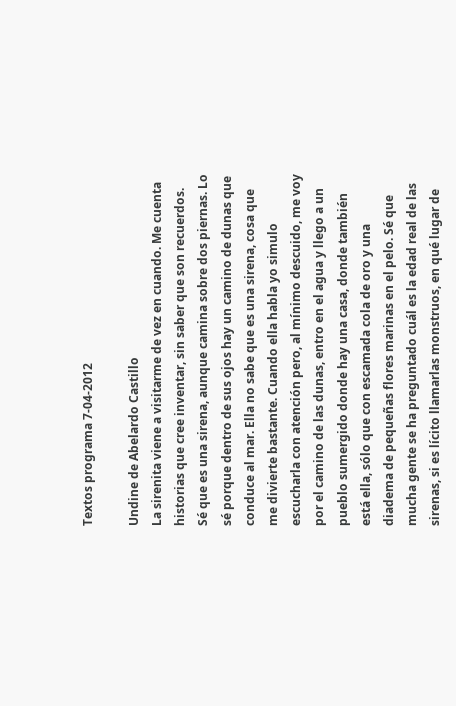Textos programa 7-04-2012

Undine de Abelardo Castillo
La sirenita viene a visitarme de vez en cuando. Me cuenta historias que cree inventar, sin saber que son recuerdos. Sé que es una sirena, aunque camina sobre dos piernas. Lo sé porque dentro de sus ojos hay un camino de dunas que conduce al mar. Ella no sabe que es una sirena, cosa que me divierte bastante. Cuando ella habla yo simulo escucharla con atención pero, al mínimo descuido, me voy por el camino de las dunas, entro en el agua y llego a un pueblo sumergido donde hay una casa, donde también está ella, sólo que con escamada cola de oro y una diadema de pequeñas flores marinas en el pelo. Sé que mucha gente se ha preguntado cuál es la edad real de las sirenas, si es lícito llamarlas monstruos, en qué lugar de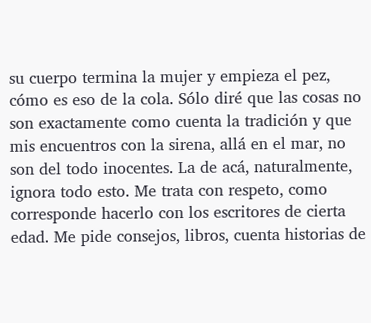su cuerpo termina la mujer y empieza el pez, cómo es eso de la cola. Sólo diré que las cosas no son exactamente como cuenta la tradición y que mis encuentros con la sirena, allá en el mar, no son del todo inocentes. La de acá, naturalmente, ignora todo esto. Me trata con respeto, como corresponde hacerlo con los escritores de cierta edad. Me pide consejos, libros, cuenta historias de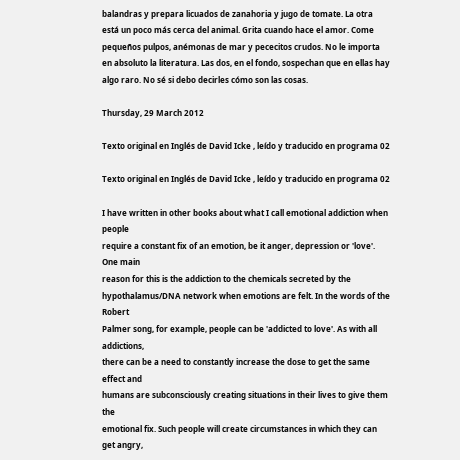balandras y prepara licuados de zanahoria y jugo de tomate. La otra está un poco más cerca del animal. Grita cuando hace el amor. Come pequeños pulpos, anémonas de mar y pececitos crudos. No le importa en absoluto la literatura. Las dos, en el fondo, sospechan que en ellas hay algo raro. No sé si debo decirles cómo son las cosas.

Thursday, 29 March 2012

Texto original en Inglés de David Icke , leído y traducido en programa 02

Texto original en Inglés de David Icke , leído y traducido en programa 02

I have written in other books about what I call emotional addiction when people
require a constant fix of an emotion, be it anger, depression or 'love'. One main
reason for this is the addiction to the chemicals secreted by the
hypothalamus/DNA network when emotions are felt. In the words of the Robert
Palmer song, for example, people can be 'addicted to love'. As with all addictions,
there can be a need to constantly increase the dose to get the same effect and
humans are subconsciously creating situations in their lives to give them the
emotional fix. Such people will create circumstances in which they can get angry,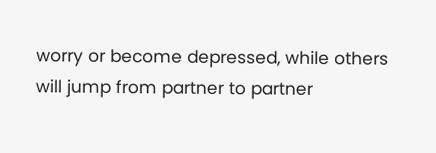worry or become depressed, while others will jump from partner to partner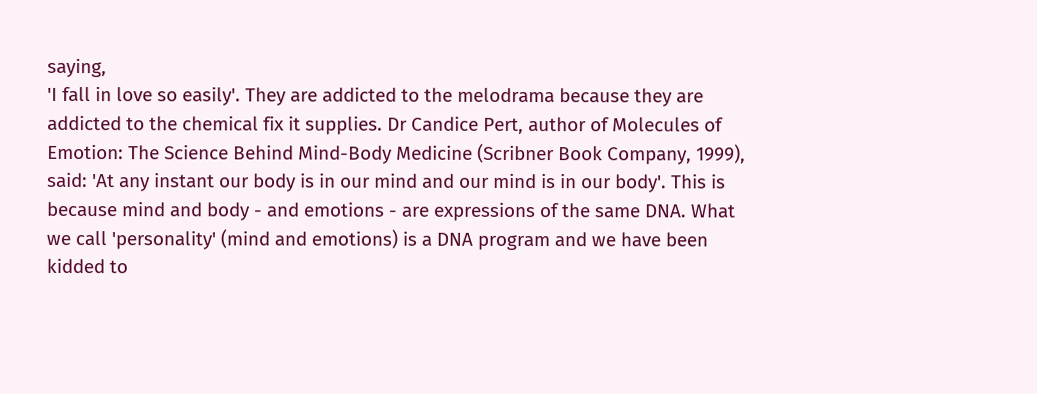saying,
'I fall in love so easily'. They are addicted to the melodrama because they are
addicted to the chemical fix it supplies. Dr Candice Pert, author of Molecules of
Emotion: The Science Behind Mind-Body Medicine (Scribner Book Company, 1999),
said: 'At any instant our body is in our mind and our mind is in our body'. This is
because mind and body - and emotions - are expressions of the same DNA. What
we call 'personality' (mind and emotions) is a DNA program and we have been
kidded to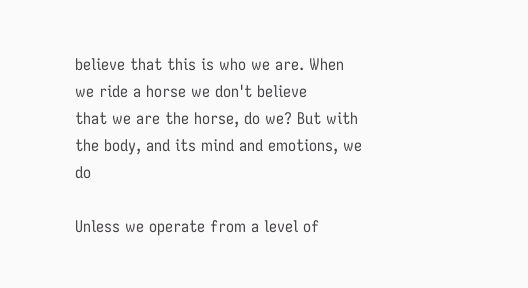believe that this is who we are. When we ride a horse we don't believe
that we are the horse, do we? But with the body, and its mind and emotions, we do

Unless we operate from a level of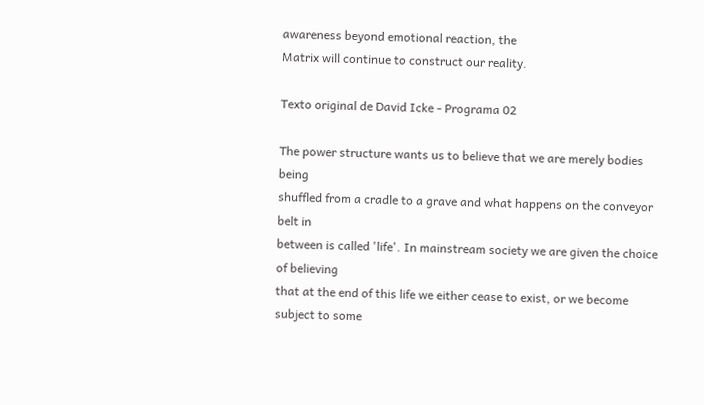awareness beyond emotional reaction, the
Matrix will continue to construct our reality.

Texto original de David Icke - Programa 02

The power structure wants us to believe that we are merely bodies being
shuffled from a cradle to a grave and what happens on the conveyor belt in
between is called 'life'. In mainstream society we are given the choice of believing
that at the end of this life we either cease to exist, or we become subject to some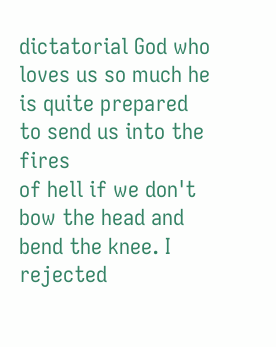dictatorial God who loves us so much he is quite prepared to send us into the fires
of hell if we don't bow the head and bend the knee. I rejected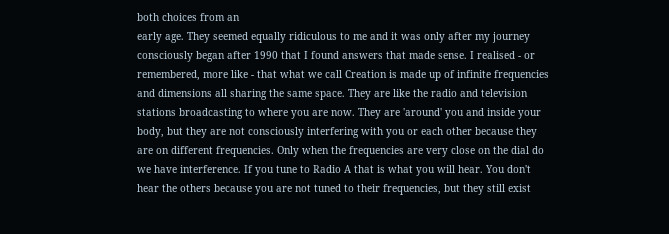both choices from an
early age. They seemed equally ridiculous to me and it was only after my journey
consciously began after 1990 that I found answers that made sense. I realised - or
remembered, more like - that what we call Creation is made up of infinite frequencies
and dimensions all sharing the same space. They are like the radio and television
stations broadcasting to where you are now. They are 'around' you and inside your
body, but they are not consciously interfering with you or each other because they
are on different frequencies. Only when the frequencies are very close on the dial do
we have interference. If you tune to Radio A that is what you will hear. You don't
hear the others because you are not tuned to their frequencies, but they still exist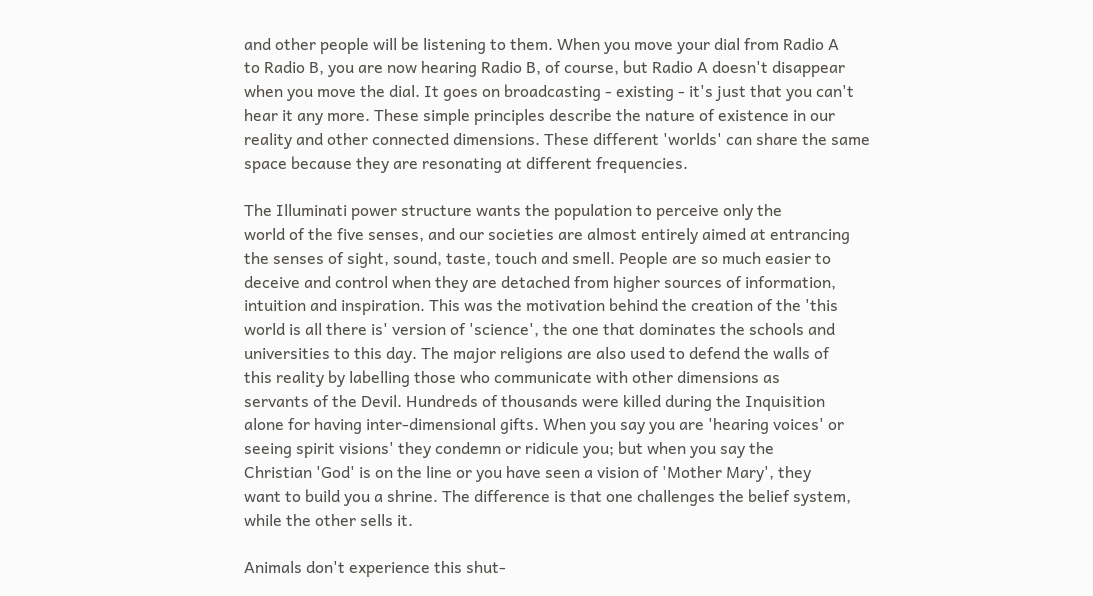and other people will be listening to them. When you move your dial from Radio A
to Radio B, you are now hearing Radio B, of course, but Radio A doesn't disappear
when you move the dial. It goes on broadcasting - existing - it's just that you can't
hear it any more. These simple principles describe the nature of existence in our
reality and other connected dimensions. These different 'worlds' can share the same
space because they are resonating at different frequencies.

The Illuminati power structure wants the population to perceive only the
world of the five senses, and our societies are almost entirely aimed at entrancing
the senses of sight, sound, taste, touch and smell. People are so much easier to
deceive and control when they are detached from higher sources of information,
intuition and inspiration. This was the motivation behind the creation of the 'this
world is all there is' version of 'science', the one that dominates the schools and
universities to this day. The major religions are also used to defend the walls of
this reality by labelling those who communicate with other dimensions as
servants of the Devil. Hundreds of thousands were killed during the Inquisition
alone for having inter-dimensional gifts. When you say you are 'hearing voices' or
seeing spirit visions' they condemn or ridicule you; but when you say the
Christian 'God' is on the line or you have seen a vision of 'Mother Mary', they
want to build you a shrine. The difference is that one challenges the belief system,
while the other sells it.

Animals don't experience this shut-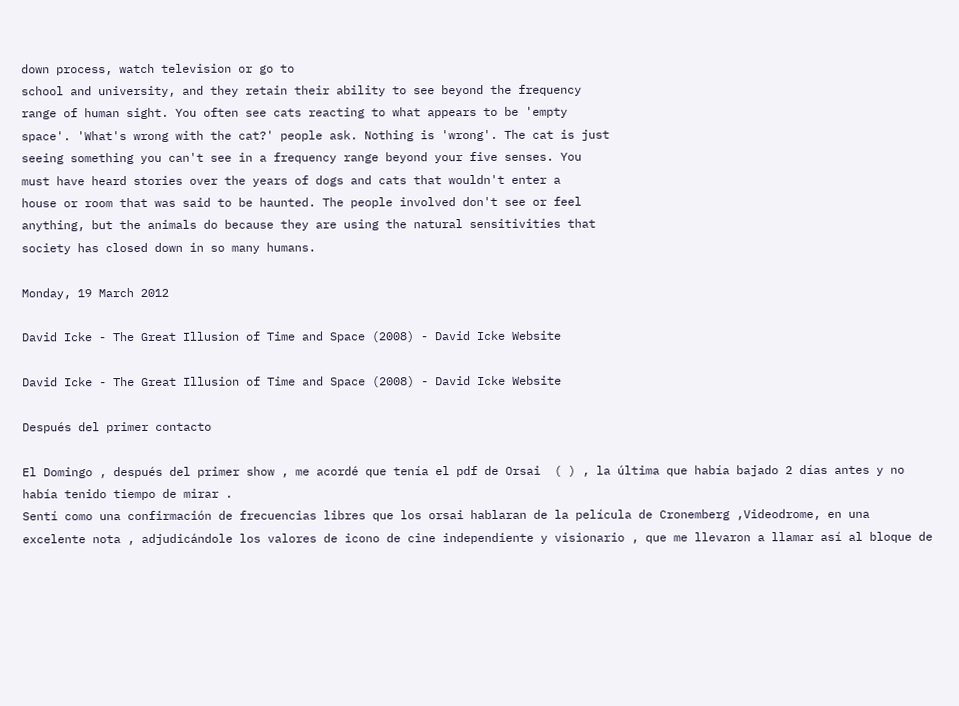down process, watch television or go to
school and university, and they retain their ability to see beyond the frequency
range of human sight. You often see cats reacting to what appears to be 'empty
space'. 'What's wrong with the cat?' people ask. Nothing is 'wrong'. The cat is just
seeing something you can't see in a frequency range beyond your five senses. You
must have heard stories over the years of dogs and cats that wouldn't enter a
house or room that was said to be haunted. The people involved don't see or feel
anything, but the animals do because they are using the natural sensitivities that
society has closed down in so many humans.

Monday, 19 March 2012

David Icke - The Great Illusion of Time and Space (2008) - David Icke Website

David Icke - The Great Illusion of Time and Space (2008) - David Icke Website

Después del primer contacto

El Domingo , después del primer show , me acordé que tenía el pdf de Orsai  ( ) , la última que había bajado 2 días antes y no había tenido tiempo de mirar .
Sentí como una confirmación de frecuencias libres que los orsai hablaran de la película de Cronemberg ,Videodrome, en una excelente nota , adjudicándole los valores de icono de cine independiente y visionario , que me llevaron a llamar así al bloque de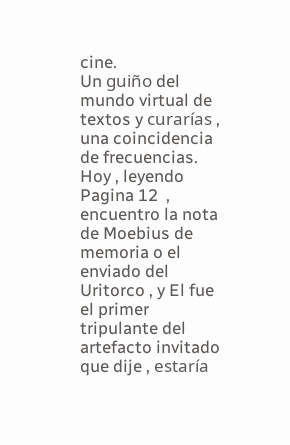cine.
Un guiño del mundo virtual de textos y curarías , una coincidencia de frecuencias.
Hoy , leyendo Pagina 12  , encuentro la nota de Moebius de memoria o el enviado del Uritorco , y El fue el primer tripulante del artefacto invitado que dije , estaría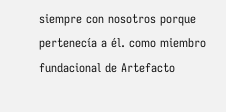siempre con nosotros porque pertenecía a él. como miembro fundacional de Artefacto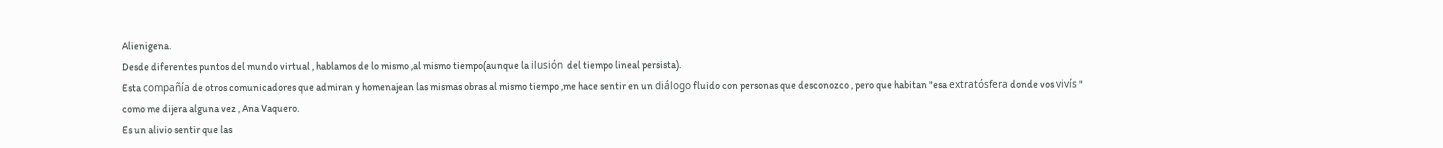Alienigena.
Desde diferentes puntos del mundo virtual , hablamos de lo mismo ,al mismo tiempo(aunque la ilusión  del tiempo lineal persista).
Esta compañía de otros comunicadores que admiran y homenajean las mismas obras al mismo tiempo ,me hace sentir en un diálogo fluido con personas que desconozco , pero que habitan "esa extratósfera donde vos vivís " como me dijera alguna vez , Ana Vaquero.
Es un alivio sentir que las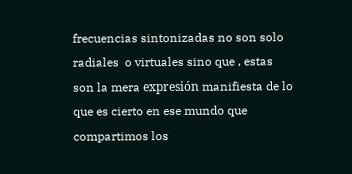frecuencias sintonizadas no son solo radiales  o virtuales sino que , estas son la mera expresión manifiesta de lo que es cierto en ese mundo que compartimos los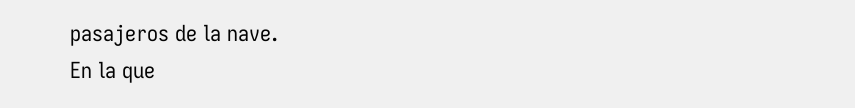pasajeros de la nave.
En la que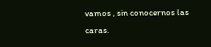vamos , sin conocernos las caras.